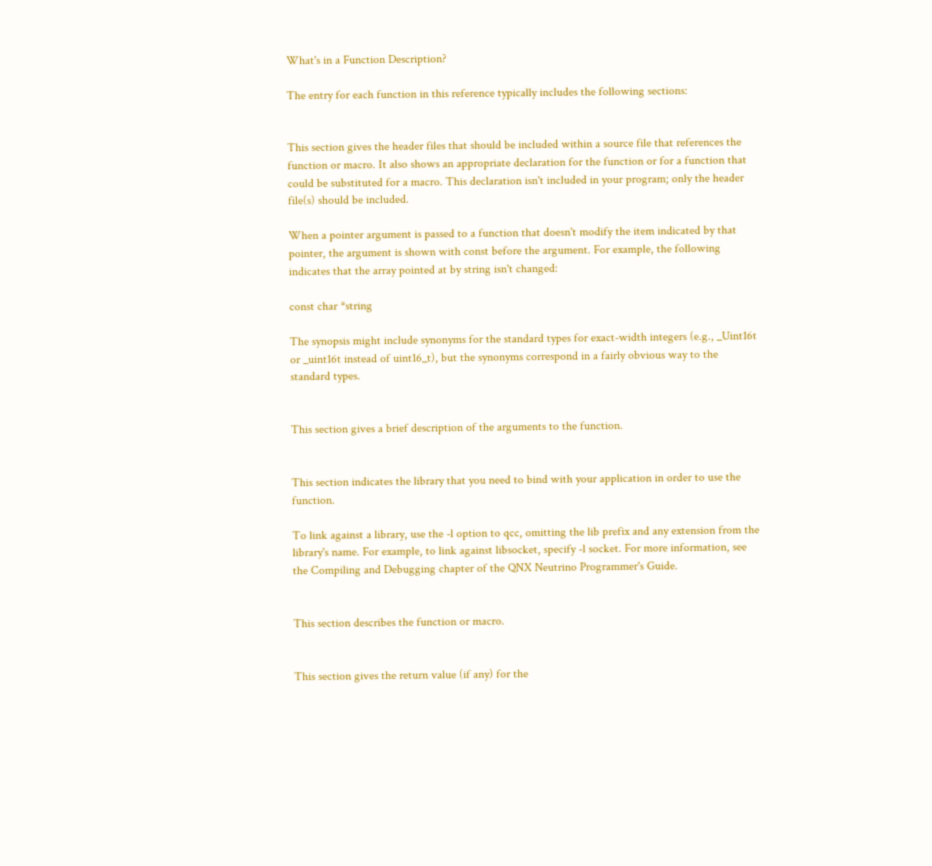What's in a Function Description?

The entry for each function in this reference typically includes the following sections:


This section gives the header files that should be included within a source file that references the function or macro. It also shows an appropriate declaration for the function or for a function that could be substituted for a macro. This declaration isn't included in your program; only the header file(s) should be included.

When a pointer argument is passed to a function that doesn't modify the item indicated by that pointer, the argument is shown with const before the argument. For example, the following indicates that the array pointed at by string isn't changed:

const char *string

The synopsis might include synonyms for the standard types for exact-width integers (e.g., _Uint16t or _uint16t instead of uint16_t), but the synonyms correspond in a fairly obvious way to the standard types.


This section gives a brief description of the arguments to the function.


This section indicates the library that you need to bind with your application in order to use the function.

To link against a library, use the -l option to qcc, omitting the lib prefix and any extension from the library's name. For example, to link against libsocket, specify -l socket. For more information, see the Compiling and Debugging chapter of the QNX Neutrino Programmer's Guide.


This section describes the function or macro.


This section gives the return value (if any) for the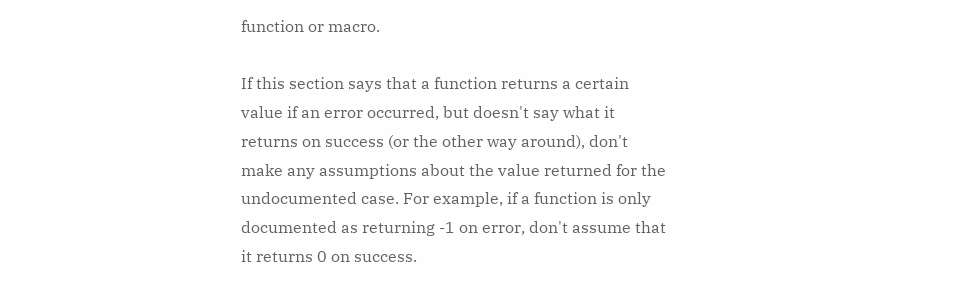function or macro.

If this section says that a function returns a certain value if an error occurred, but doesn't say what it returns on success (or the other way around), don't make any assumptions about the value returned for the undocumented case. For example, if a function is only documented as returning -1 on error, don't assume that it returns 0 on success.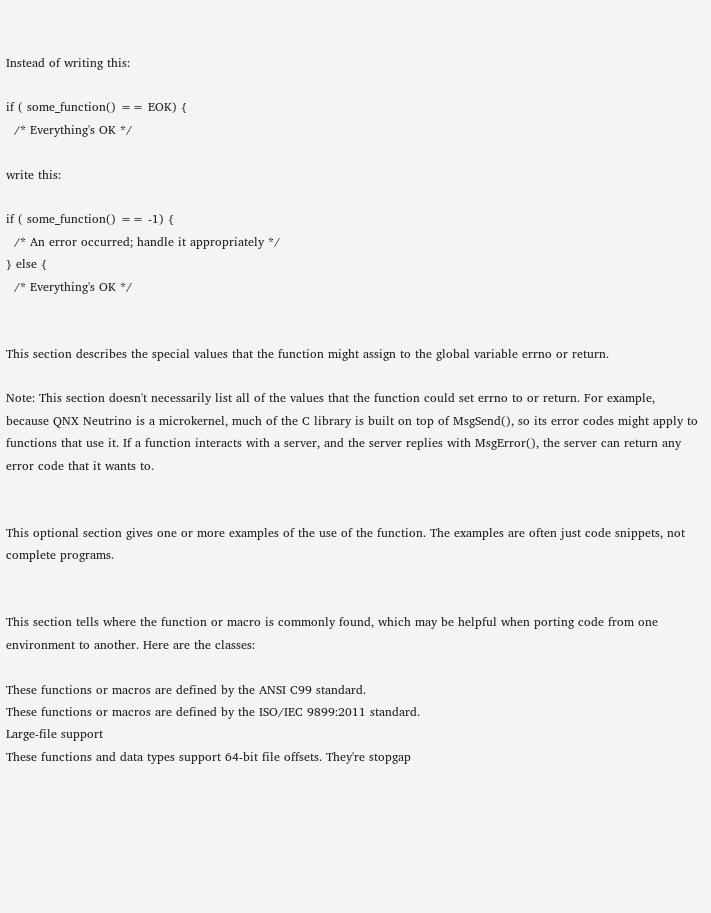Instead of writing this:

if ( some_function() == EOK) {
  /* Everything's OK */

write this:

if ( some_function() == -1) {
  /* An error occurred; handle it appropriately */
} else {
  /* Everything's OK */


This section describes the special values that the function might assign to the global variable errno or return.

Note: This section doesn't necessarily list all of the values that the function could set errno to or return. For example, because QNX Neutrino is a microkernel, much of the C library is built on top of MsgSend(), so its error codes might apply to functions that use it. If a function interacts with a server, and the server replies with MsgError(), the server can return any error code that it wants to.


This optional section gives one or more examples of the use of the function. The examples are often just code snippets, not complete programs.


This section tells where the function or macro is commonly found, which may be helpful when porting code from one environment to another. Here are the classes:

These functions or macros are defined by the ANSI C99 standard.
These functions or macros are defined by the ISO/IEC 9899:2011 standard.
Large-file support
These functions and data types support 64-bit file offsets. They're stopgap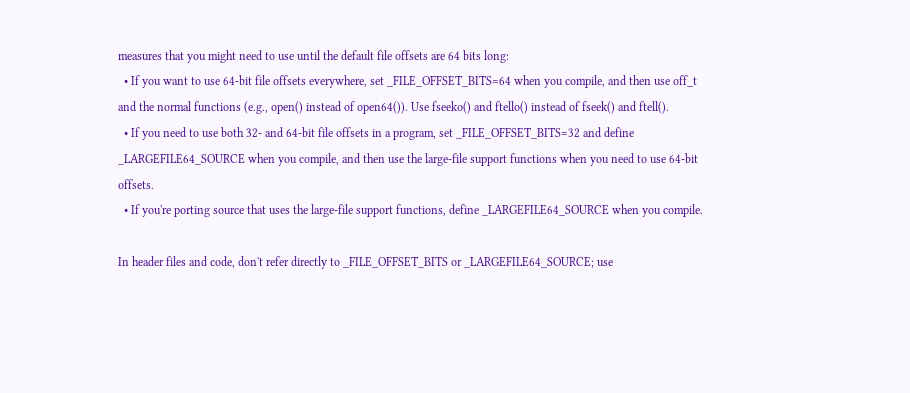measures that you might need to use until the default file offsets are 64 bits long:
  • If you want to use 64-bit file offsets everywhere, set _FILE_OFFSET_BITS=64 when you compile, and then use off_t and the normal functions (e.g., open() instead of open64()). Use fseeko() and ftello() instead of fseek() and ftell().
  • If you need to use both 32- and 64-bit file offsets in a program, set _FILE_OFFSET_BITS=32 and define _LARGEFILE64_SOURCE when you compile, and then use the large-file support functions when you need to use 64-bit offsets.
  • If you're porting source that uses the large-file support functions, define _LARGEFILE64_SOURCE when you compile.

In header files and code, don't refer directly to _FILE_OFFSET_BITS or _LARGEFILE64_SOURCE; use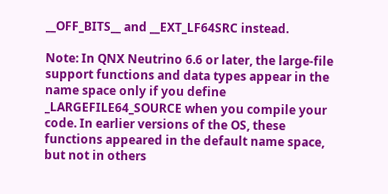__OFF_BITS__ and __EXT_LF64SRC instead.

Note: In QNX Neutrino 6.6 or later, the large-file support functions and data types appear in the name space only if you define _LARGEFILE64_SOURCE when you compile your code. In earlier versions of the OS, these functions appeared in the default name space, but not in others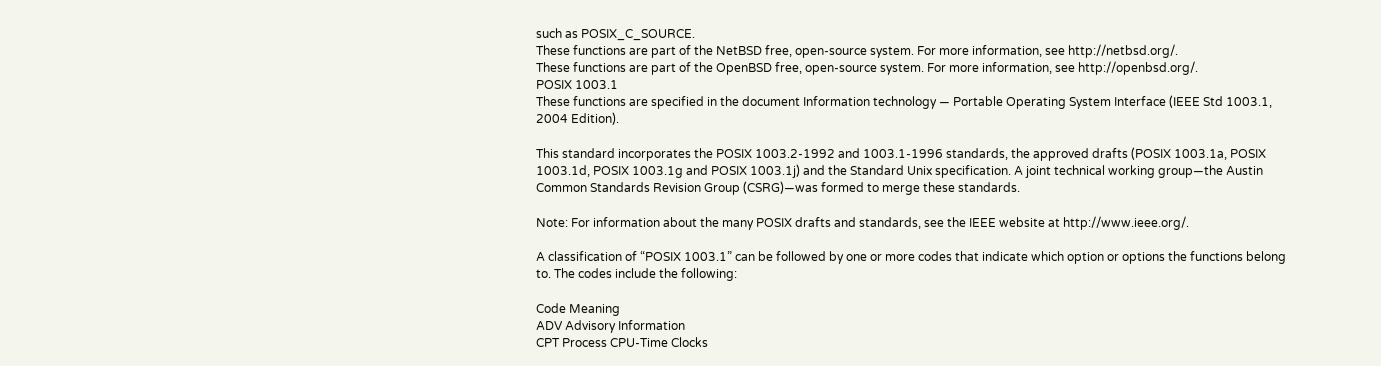such as POSIX_C_SOURCE.
These functions are part of the NetBSD free, open-source system. For more information, see http://netbsd.org/.
These functions are part of the OpenBSD free, open-source system. For more information, see http://openbsd.org/.
POSIX 1003.1
These functions are specified in the document Information technology — Portable Operating System Interface (IEEE Std 1003.1, 2004 Edition).

This standard incorporates the POSIX 1003.2-1992 and 1003.1-1996 standards, the approved drafts (POSIX 1003.1a, POSIX 1003.1d, POSIX 1003.1g and POSIX 1003.1j) and the Standard Unix specification. A joint technical working group—the Austin Common Standards Revision Group (CSRG)—was formed to merge these standards.

Note: For information about the many POSIX drafts and standards, see the IEEE website at http://www.ieee.org/.

A classification of “POSIX 1003.1” can be followed by one or more codes that indicate which option or options the functions belong to. The codes include the following:

Code Meaning
ADV Advisory Information
CPT Process CPU-Time Clocks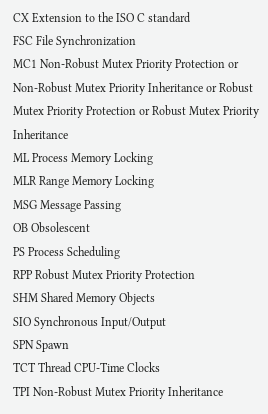CX Extension to the ISO C standard
FSC File Synchronization
MC1 Non-Robust Mutex Priority Protection or Non-Robust Mutex Priority Inheritance or Robust Mutex Priority Protection or Robust Mutex Priority Inheritance
ML Process Memory Locking
MLR Range Memory Locking
MSG Message Passing
OB Obsolescent
PS Process Scheduling
RPP Robust Mutex Priority Protection
SHM Shared Memory Objects
SIO Synchronous Input/Output
SPN Spawn
TCT Thread CPU-Time Clocks
TPI Non-Robust Mutex Priority Inheritance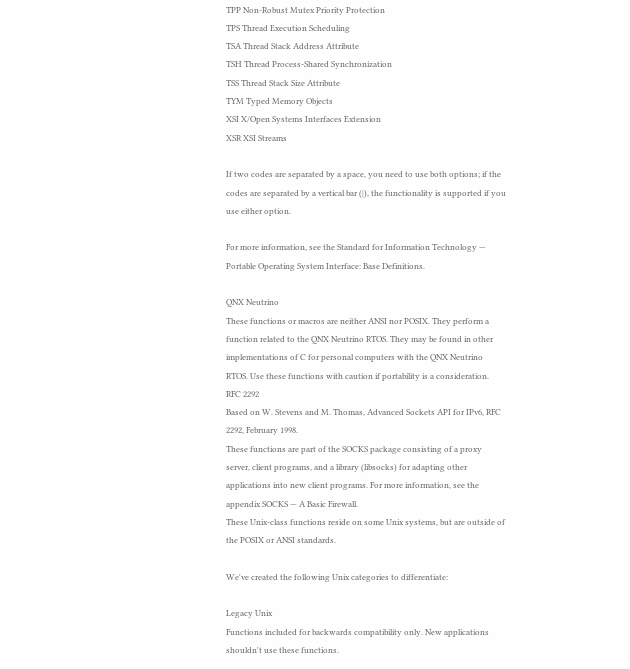TPP Non-Robust Mutex Priority Protection
TPS Thread Execution Scheduling
TSA Thread Stack Address Attribute
TSH Thread Process-Shared Synchronization
TSS Thread Stack Size Attribute
TYM Typed Memory Objects
XSI X/Open Systems Interfaces Extension
XSR XSI Streams

If two codes are separated by a space, you need to use both options; if the codes are separated by a vertical bar (|), the functionality is supported if you use either option.

For more information, see the Standard for Information Technology — Portable Operating System Interface: Base Definitions.

QNX Neutrino
These functions or macros are neither ANSI nor POSIX. They perform a function related to the QNX Neutrino RTOS. They may be found in other implementations of C for personal computers with the QNX Neutrino RTOS. Use these functions with caution if portability is a consideration.
RFC 2292
Based on W. Stevens and M. Thomas, Advanced Sockets API for IPv6, RFC 2292, February 1998.
These functions are part of the SOCKS package consisting of a proxy server, client programs, and a library (libsocks) for adapting other applications into new client programs. For more information, see the appendix SOCKS — A Basic Firewall.
These Unix-class functions reside on some Unix systems, but are outside of the POSIX or ANSI standards.

We've created the following Unix categories to differentiate:

Legacy Unix
Functions included for backwards compatibility only. New applications shouldn't use these functions.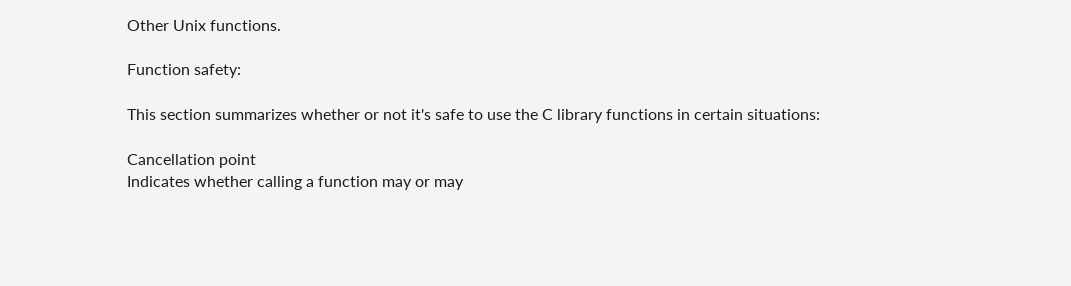Other Unix functions.

Function safety:

This section summarizes whether or not it's safe to use the C library functions in certain situations:

Cancellation point
Indicates whether calling a function may or may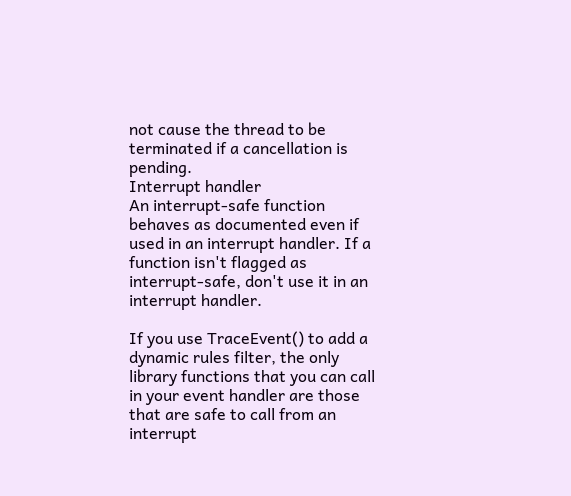not cause the thread to be terminated if a cancellation is pending.
Interrupt handler
An interrupt-safe function behaves as documented even if used in an interrupt handler. If a function isn't flagged as interrupt-safe, don't use it in an interrupt handler.

If you use TraceEvent() to add a dynamic rules filter, the only library functions that you can call in your event handler are those that are safe to call from an interrupt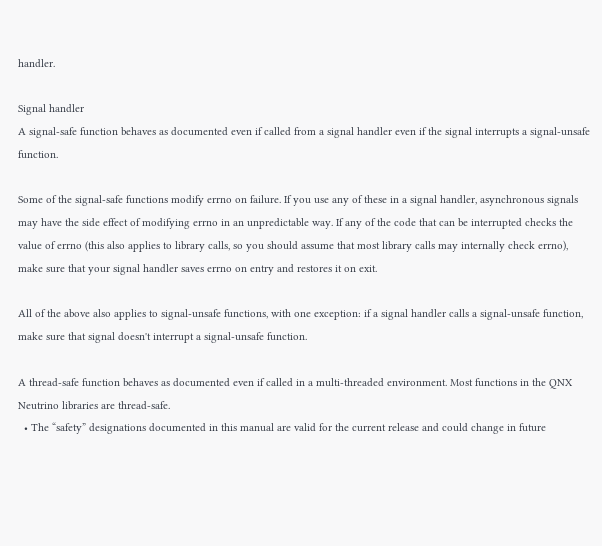handler.

Signal handler
A signal-safe function behaves as documented even if called from a signal handler even if the signal interrupts a signal-unsafe function.

Some of the signal-safe functions modify errno on failure. If you use any of these in a signal handler, asynchronous signals may have the side effect of modifying errno in an unpredictable way. If any of the code that can be interrupted checks the value of errno (this also applies to library calls, so you should assume that most library calls may internally check errno), make sure that your signal handler saves errno on entry and restores it on exit.

All of the above also applies to signal-unsafe functions, with one exception: if a signal handler calls a signal-unsafe function, make sure that signal doesn't interrupt a signal-unsafe function.

A thread-safe function behaves as documented even if called in a multi-threaded environment. Most functions in the QNX Neutrino libraries are thread-safe.
  • The “safety” designations documented in this manual are valid for the current release and could change in future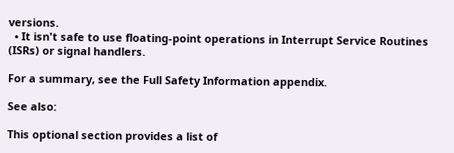versions.
  • It isn't safe to use floating-point operations in Interrupt Service Routines (ISRs) or signal handlers.

For a summary, see the Full Safety Information appendix.

See also:

This optional section provides a list of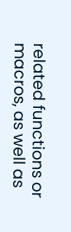related functions or macros, as well as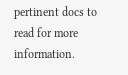pertinent docs to read for more information.